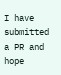I have submitted a PR and hope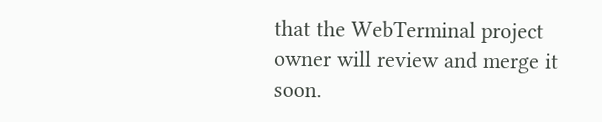that the WebTerminal project owner will review and merge it soon.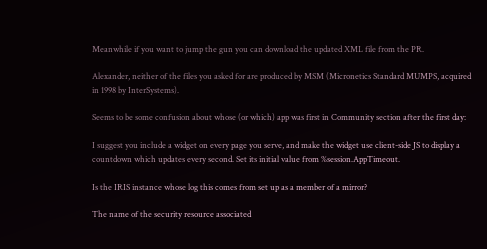Meanwhile if you want to jump the gun you can download the updated XML file from the PR.

Alexander, neither of the files you asked for are produced by MSM (Micronetics Standard MUMPS, acquired in 1998 by InterSystems).

Seems to be some confusion about whose (or which) app was first in Community section after the first day:

I suggest you include a widget on every page you serve, and make the widget use client-side JS to display a countdown which updates every second. Set its initial value from %session.AppTimeout.

Is the IRIS instance whose log this comes from set up as a member of a mirror?

The name of the security resource associated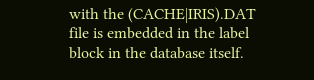with the (CACHE|IRIS).DAT file is embedded in the label block in the database itself.